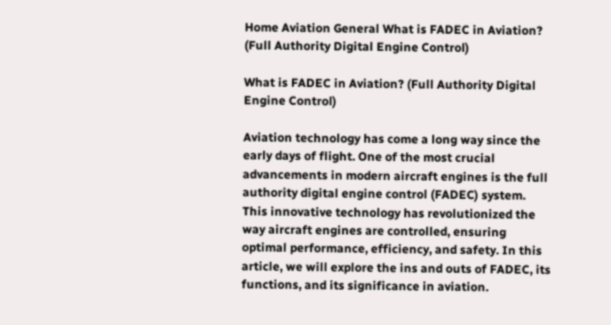Home Aviation General What is FADEC in Aviation? (Full Authority Digital Engine Control)

What is FADEC in Aviation? (Full Authority Digital Engine Control)

Aviation technology has come a long way since the early days of flight. One of the most crucial advancements in modern aircraft engines is the full authority digital engine control (FADEC) system. This innovative technology has revolutionized the way aircraft engines are controlled, ensuring optimal performance, efficiency, and safety. In this article, we will explore the ins and outs of FADEC, its functions, and its significance in aviation.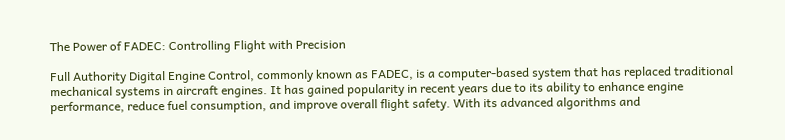The Power of FADEC: Controlling Flight with Precision

Full Authority Digital Engine Control, commonly known as FADEC, is a computer-based system that has replaced traditional mechanical systems in aircraft engines. It has gained popularity in recent years due to its ability to enhance engine performance, reduce fuel consumption, and improve overall flight safety. With its advanced algorithms and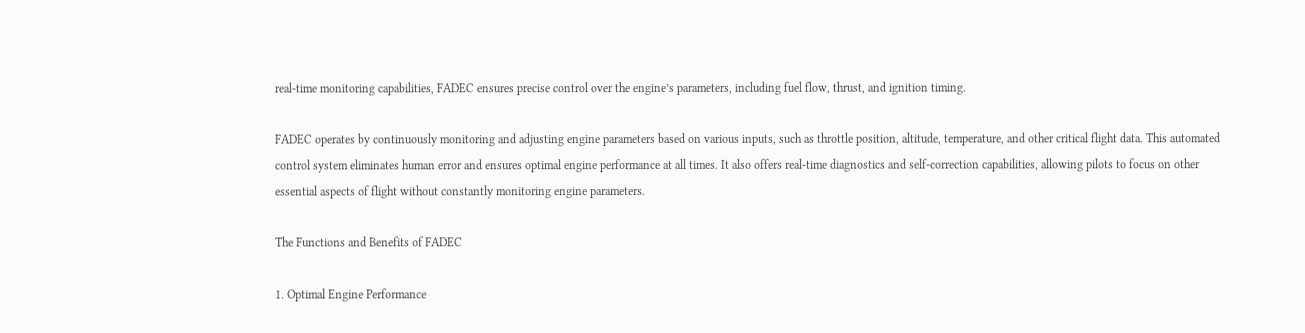real-time monitoring capabilities, FADEC ensures precise control over the engine’s parameters, including fuel flow, thrust, and ignition timing.

FADEC operates by continuously monitoring and adjusting engine parameters based on various inputs, such as throttle position, altitude, temperature, and other critical flight data. This automated control system eliminates human error and ensures optimal engine performance at all times. It also offers real-time diagnostics and self-correction capabilities, allowing pilots to focus on other essential aspects of flight without constantly monitoring engine parameters.

The Functions and Benefits of FADEC

1. Optimal Engine Performance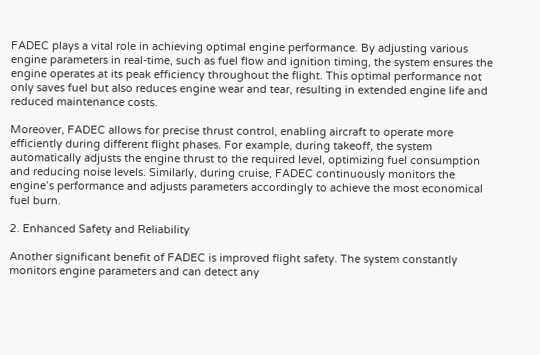FADEC plays a vital role in achieving optimal engine performance. By adjusting various engine parameters in real-time, such as fuel flow and ignition timing, the system ensures the engine operates at its peak efficiency throughout the flight. This optimal performance not only saves fuel but also reduces engine wear and tear, resulting in extended engine life and reduced maintenance costs.

Moreover, FADEC allows for precise thrust control, enabling aircraft to operate more efficiently during different flight phases. For example, during takeoff, the system automatically adjusts the engine thrust to the required level, optimizing fuel consumption and reducing noise levels. Similarly, during cruise, FADEC continuously monitors the engine’s performance and adjusts parameters accordingly to achieve the most economical fuel burn.

2. Enhanced Safety and Reliability

Another significant benefit of FADEC is improved flight safety. The system constantly monitors engine parameters and can detect any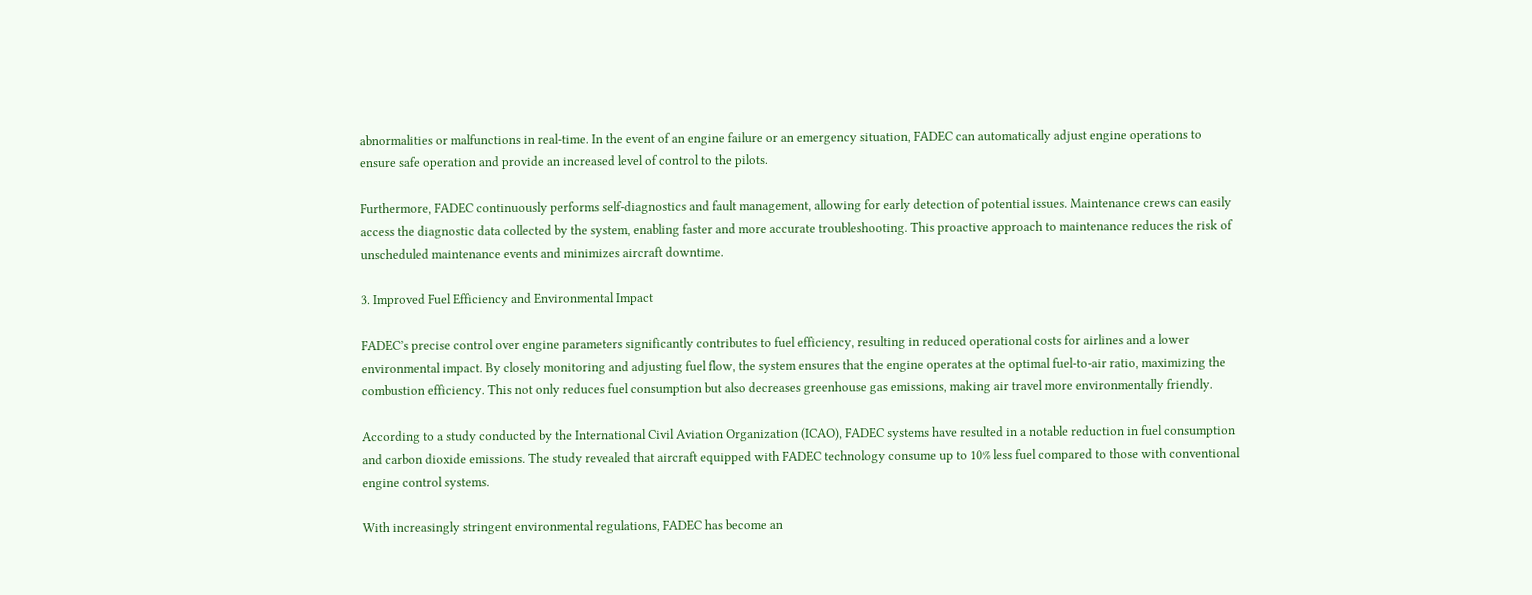abnormalities or malfunctions in real-time. In the event of an engine failure or an emergency situation, FADEC can automatically adjust engine operations to ensure safe operation and provide an increased level of control to the pilots.

Furthermore, FADEC continuously performs self-diagnostics and fault management, allowing for early detection of potential issues. Maintenance crews can easily access the diagnostic data collected by the system, enabling faster and more accurate troubleshooting. This proactive approach to maintenance reduces the risk of unscheduled maintenance events and minimizes aircraft downtime.

3. Improved Fuel Efficiency and Environmental Impact

FADEC’s precise control over engine parameters significantly contributes to fuel efficiency, resulting in reduced operational costs for airlines and a lower environmental impact. By closely monitoring and adjusting fuel flow, the system ensures that the engine operates at the optimal fuel-to-air ratio, maximizing the combustion efficiency. This not only reduces fuel consumption but also decreases greenhouse gas emissions, making air travel more environmentally friendly.

According to a study conducted by the International Civil Aviation Organization (ICAO), FADEC systems have resulted in a notable reduction in fuel consumption and carbon dioxide emissions. The study revealed that aircraft equipped with FADEC technology consume up to 10% less fuel compared to those with conventional engine control systems.

With increasingly stringent environmental regulations, FADEC has become an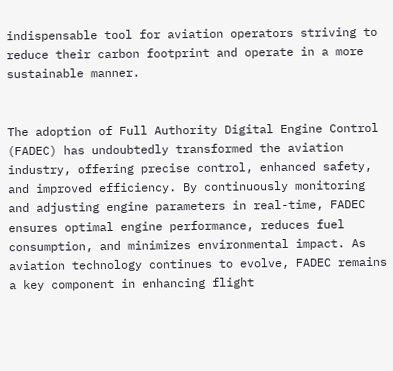indispensable tool for aviation operators striving to reduce their carbon footprint and operate in a more sustainable manner.


The adoption of Full Authority Digital Engine Control (FADEC) has undoubtedly transformed the aviation industry, offering precise control, enhanced safety, and improved efficiency. By continuously monitoring and adjusting engine parameters in real-time, FADEC ensures optimal engine performance, reduces fuel consumption, and minimizes environmental impact. As aviation technology continues to evolve, FADEC remains a key component in enhancing flight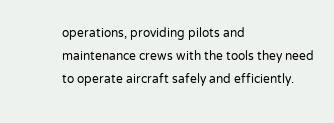operations, providing pilots and maintenance crews with the tools they need to operate aircraft safely and efficiently.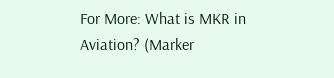For More: What is MKR in Aviation? (Marker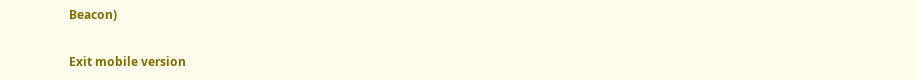Beacon)

Exit mobile version